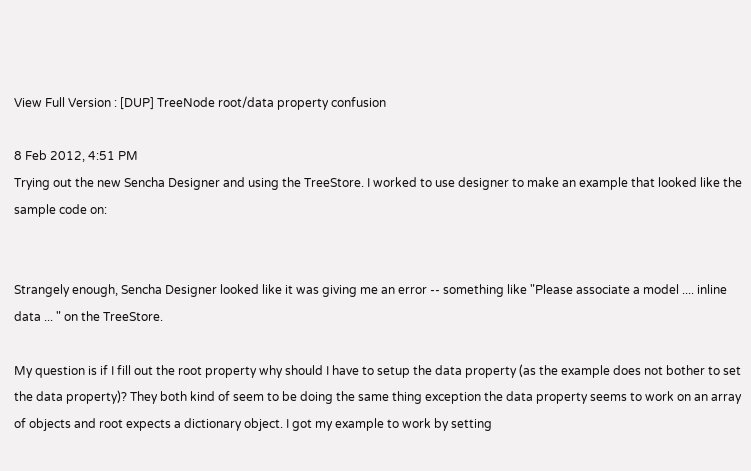View Full Version : [DUP] TreeNode root/data property confusion

8 Feb 2012, 4:51 PM
Trying out the new Sencha Designer and using the TreeStore. I worked to use designer to make an example that looked like the sample code on:


Strangely enough, Sencha Designer looked like it was giving me an error -- something like "Please associate a model .... inline data ... " on the TreeStore.

My question is if I fill out the root property why should I have to setup the data property (as the example does not bother to set the data property)? They both kind of seem to be doing the same thing exception the data property seems to work on an array of objects and root expects a dictionary object. I got my example to work by setting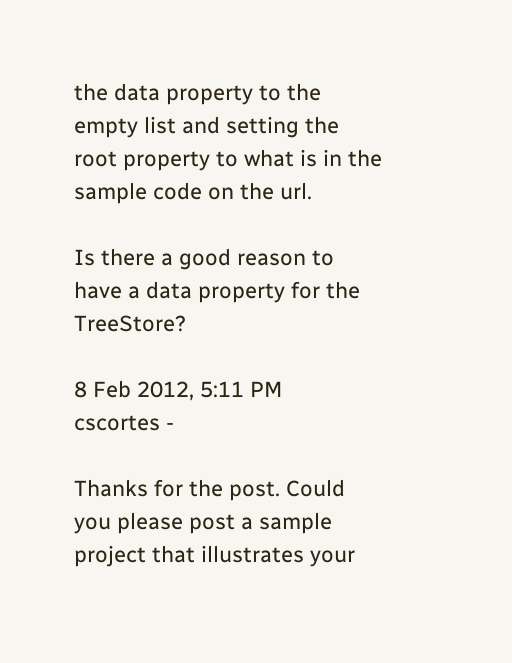the data property to the empty list and setting the root property to what is in the sample code on the url.

Is there a good reason to have a data property for the TreeStore?

8 Feb 2012, 5:11 PM
cscortes -

Thanks for the post. Could you please post a sample project that illustrates your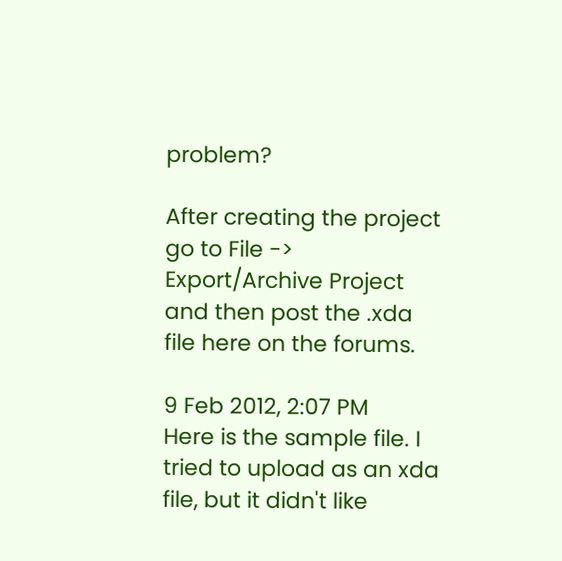problem?

After creating the project go to File -> Export/Archive Project and then post the .xda file here on the forums.

9 Feb 2012, 2:07 PM
Here is the sample file. I tried to upload as an xda file, but it didn't like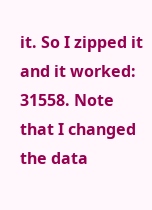it. So I zipped it and it worked: 31558. Note that I changed the data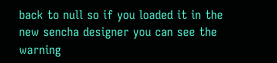back to null so if you loaded it in the new sencha designer you can see the warning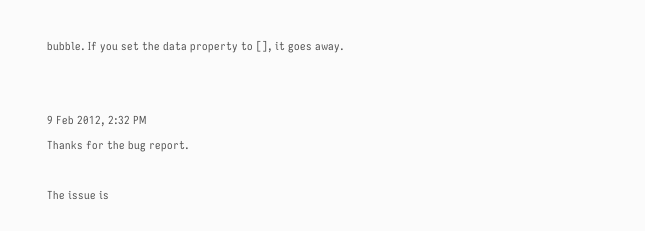bubble. If you set the data property to [], it goes away.


9 Feb 2012, 2:32 PM
Thanks for the bug report.

The issue is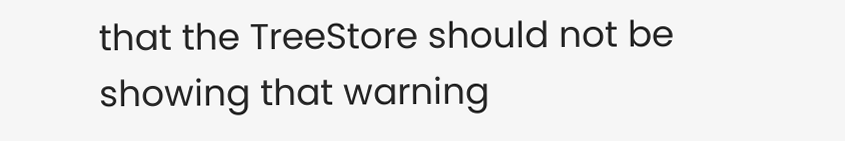that the TreeStore should not be showing that warning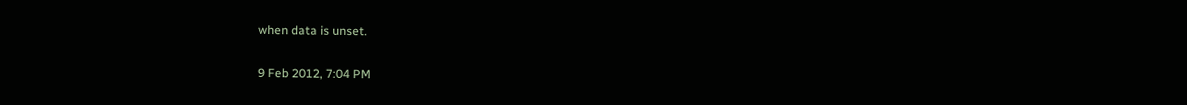when data is unset.

9 Feb 2012, 7:04 PM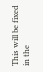This will be fixed in the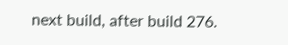next build, after build 276.